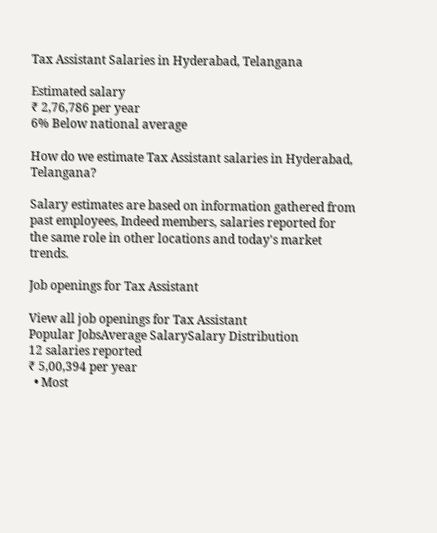Tax Assistant Salaries in Hyderabad, Telangana

Estimated salary
₹ 2,76,786 per year
6% Below national average

How do we estimate Tax Assistant salaries in Hyderabad, Telangana?

Salary estimates are based on information gathered from past employees, Indeed members, salaries reported for the same role in other locations and today's market trends.

Job openings for Tax Assistant

View all job openings for Tax Assistant
Popular JobsAverage SalarySalary Distribution
12 salaries reported
₹ 5,00,394 per year
  • Most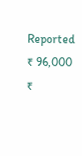Reported
₹ 96,000
₹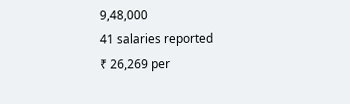9,48,000
41 salaries reported
₹ 26,269 per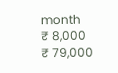month
₹ 8,000
₹ 79,000